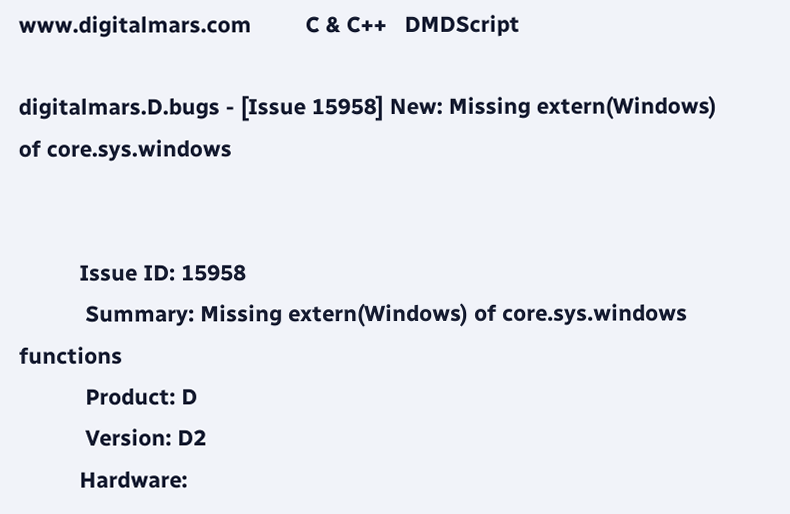www.digitalmars.com         C & C++   DMDScript

digitalmars.D.bugs - [Issue 15958] New: Missing extern(Windows) of core.sys.windows


          Issue ID: 15958
           Summary: Missing extern(Windows) of core.sys.windows functions
           Product: D
           Version: D2
          Hardware: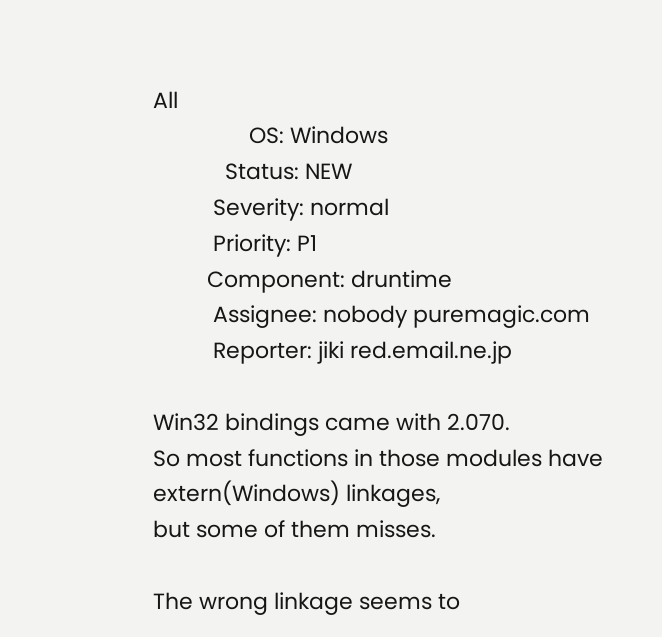All
                OS: Windows
            Status: NEW
          Severity: normal
          Priority: P1
         Component: druntime
          Assignee: nobody puremagic.com
          Reporter: jiki red.email.ne.jp

Win32 bindings came with 2.070.
So most functions in those modules have extern(Windows) linkages,
but some of them misses.

The wrong linkage seems to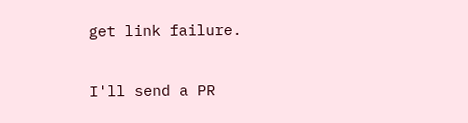get link failure.

I'll send a PR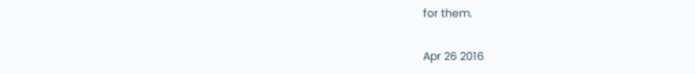for them.

Apr 26 2016